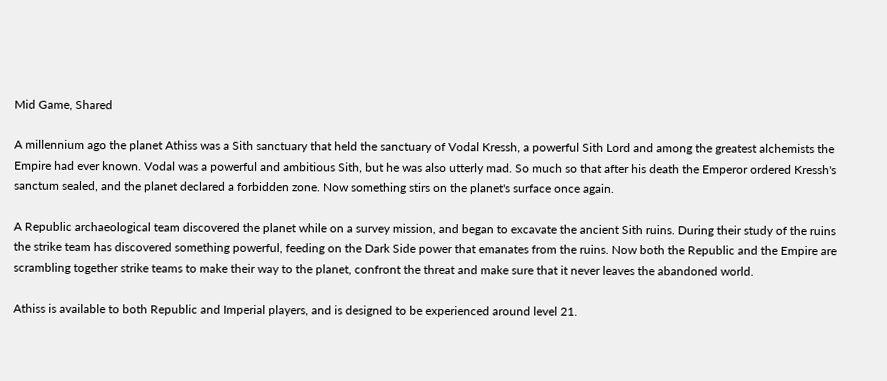Mid Game, Shared

A millennium ago the planet Athiss was a Sith sanctuary that held the sanctuary of Vodal Kressh, a powerful Sith Lord and among the greatest alchemists the Empire had ever known. Vodal was a powerful and ambitious Sith, but he was also utterly mad. So much so that after his death the Emperor ordered Kressh's sanctum sealed, and the planet declared a forbidden zone. Now something stirs on the planet's surface once again.

A Republic archaeological team discovered the planet while on a survey mission, and began to excavate the ancient Sith ruins. During their study of the ruins the strike team has discovered something powerful, feeding on the Dark Side power that emanates from the ruins. Now both the Republic and the Empire are scrambling together strike teams to make their way to the planet, confront the threat and make sure that it never leaves the abandoned world.

Athiss is available to both Republic and Imperial players, and is designed to be experienced around level 21.